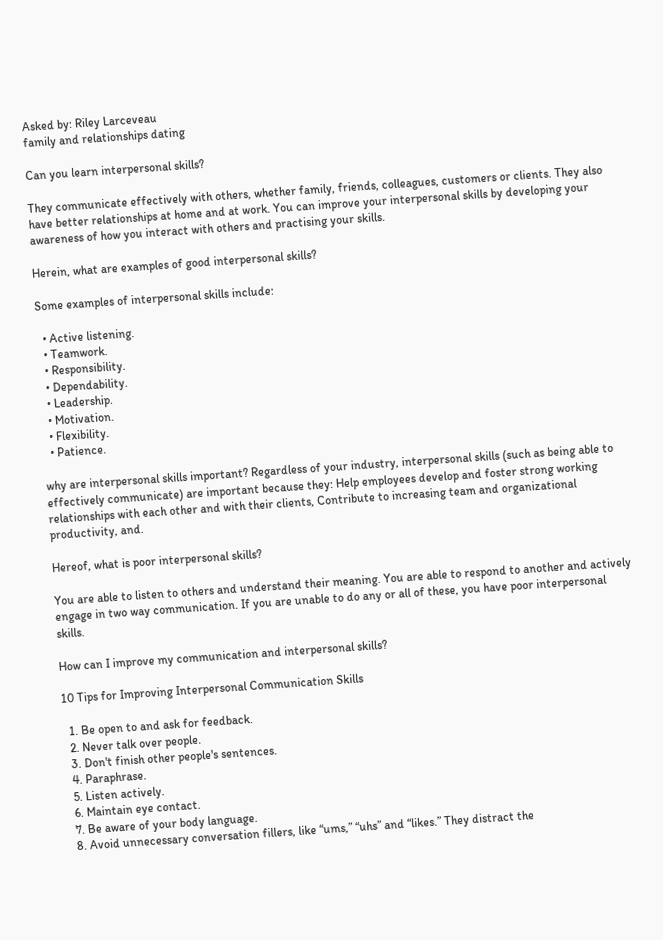Asked by: Riley Larceveau
family and relationships dating

Can you learn interpersonal skills?

They communicate effectively with others, whether family, friends, colleagues, customers or clients. They also have better relationships at home and at work. You can improve your interpersonal skills by developing your awareness of how you interact with others and practising your skills.

Herein, what are examples of good interpersonal skills?

Some examples of interpersonal skills include:

  • Active listening.
  • Teamwork.
  • Responsibility.
  • Dependability.
  • Leadership.
  • Motivation.
  • Flexibility.
  • Patience.

why are interpersonal skills important? Regardless of your industry, interpersonal skills (such as being able to effectively communicate) are important because they: Help employees develop and foster strong working relationships with each other and with their clients, Contribute to increasing team and organizational productivity, and.

Hereof, what is poor interpersonal skills?

You are able to listen to others and understand their meaning. You are able to respond to another and actively engage in two way communication. If you are unable to do any or all of these, you have poor interpersonal skills.

How can I improve my communication and interpersonal skills?

10 Tips for Improving Interpersonal Communication Skills

  1. Be open to and ask for feedback.
  2. Never talk over people.
  3. Don't finish other people's sentences.
  4. Paraphrase.
  5. Listen actively.
  6. Maintain eye contact.
  7. Be aware of your body language.
  8. Avoid unnecessary conversation fillers, like “ums,” “uhs” and “likes.” They distract the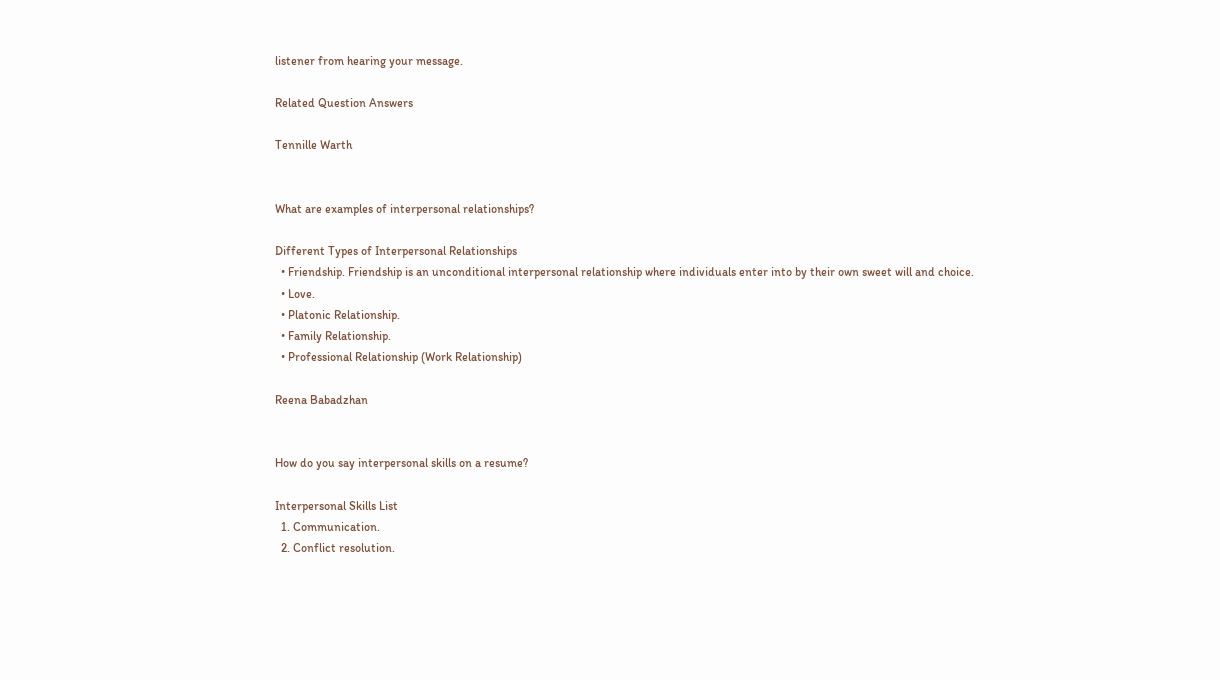listener from hearing your message.

Related Question Answers

Tennille Warth


What are examples of interpersonal relationships?

Different Types of Interpersonal Relationships
  • Friendship. Friendship is an unconditional interpersonal relationship where individuals enter into by their own sweet will and choice.
  • Love.
  • Platonic Relationship.
  • Family Relationship.
  • Professional Relationship (Work Relationship)

Reena Babadzhan


How do you say interpersonal skills on a resume?

Interpersonal Skills List
  1. Communication.
  2. Conflict resolution.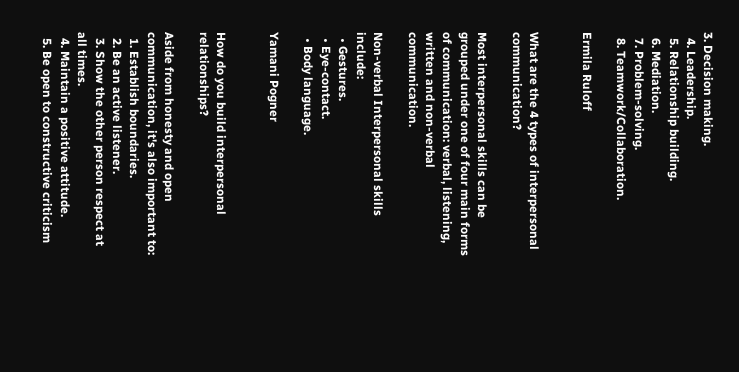3. Decision making.
  4. Leadership.
  5. Relationship building.
  6. Mediation.
  7. Problem-solving.
  8. Teamwork/Collaboration.

Ermila Ruloff


What are the 4 types of interpersonal communication?

Most interpersonal skills can be grouped under one of four main forms of communication: verbal, listening, written and non-verbal communication.

Non-verbal Interpersonal skills include:
  • Gestures.
  • Eye-contact.
  • Body language.

Yamani Pogner


How do you build interpersonal relationships?

Aside from honesty and open communication, it's also important to:
  1. Establish boundaries.
  2. Be an active listener.
  3. Show the other person respect at all times.
  4. Maintain a positive attitude.
  5. Be open to constructive criticism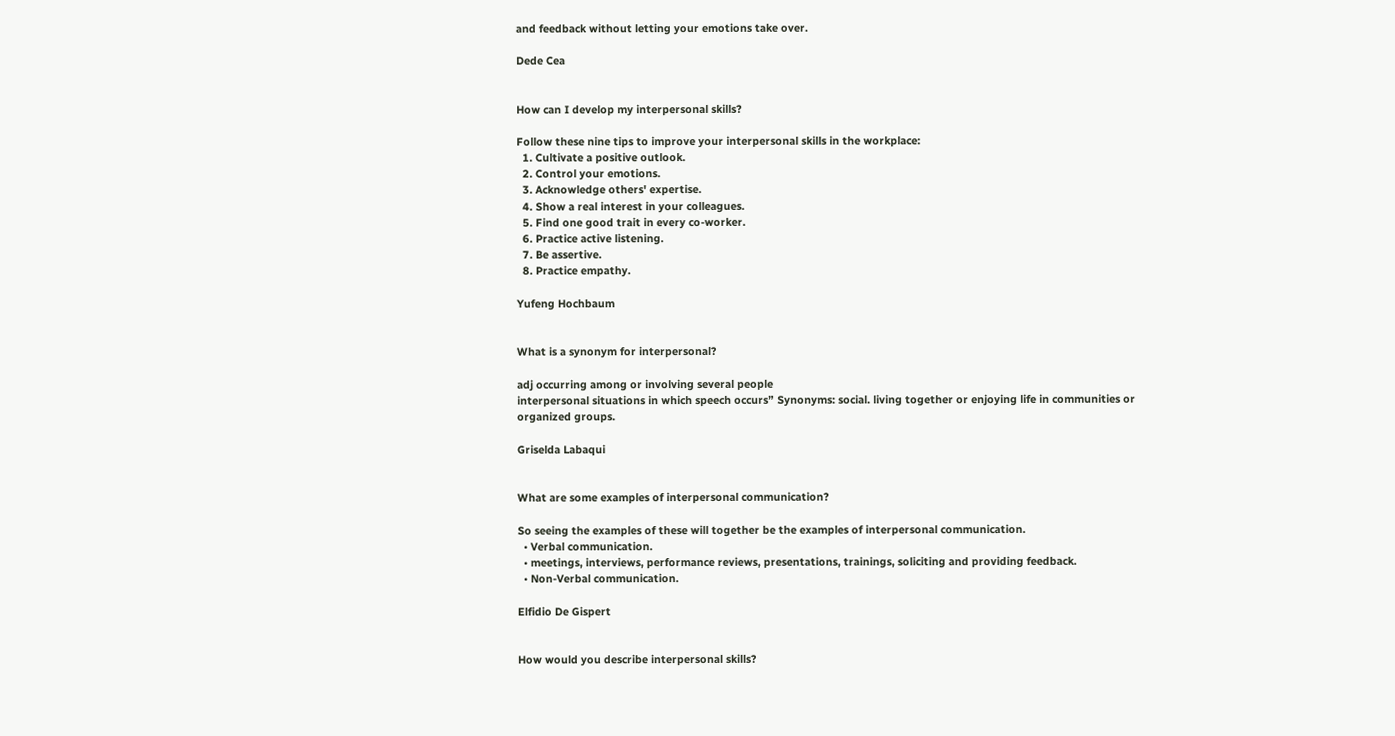and feedback without letting your emotions take over.

Dede Cea


How can I develop my interpersonal skills?

Follow these nine tips to improve your interpersonal skills in the workplace:
  1. Cultivate a positive outlook.
  2. Control your emotions.
  3. Acknowledge others' expertise.
  4. Show a real interest in your colleagues.
  5. Find one good trait in every co-worker.
  6. Practice active listening.
  7. Be assertive.
  8. Practice empathy.

Yufeng Hochbaum


What is a synonym for interpersonal?

adj occurring among or involving several people
interpersonal situations in which speech occurs” Synonyms: social. living together or enjoying life in communities or organized groups.

Griselda Labaqui


What are some examples of interpersonal communication?

So seeing the examples of these will together be the examples of interpersonal communication.
  • Verbal communication.
  • meetings, interviews, performance reviews, presentations, trainings, soliciting and providing feedback.
  • Non-Verbal communication.

Elfidio De Gispert


How would you describe interpersonal skills?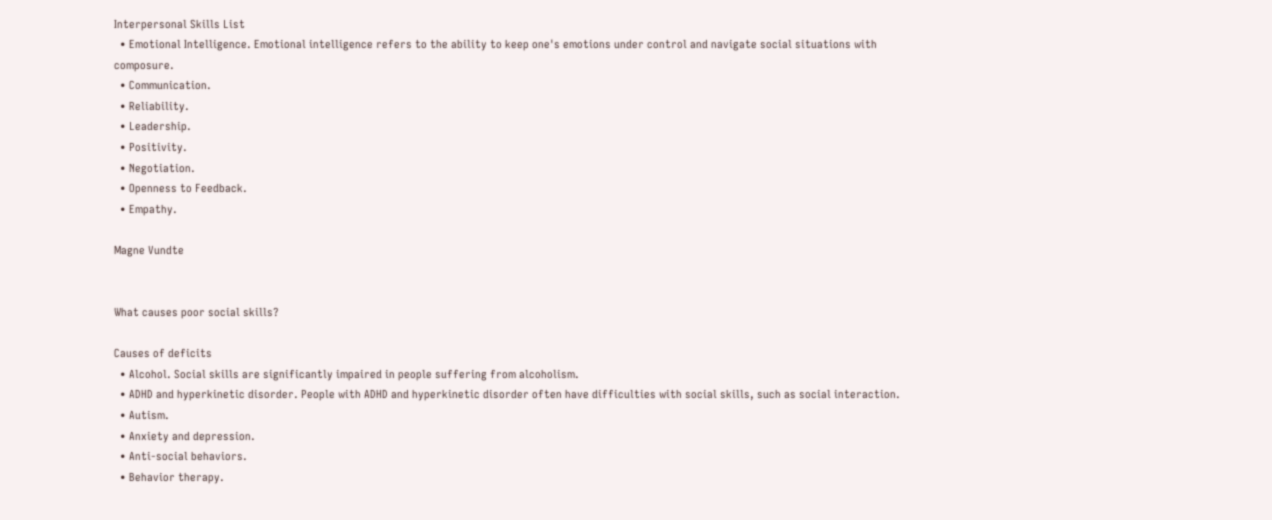Interpersonal Skills List
  • Emotional Intelligence. Emotional intelligence refers to the ability to keep one's emotions under control and navigate social situations with composure.
  • Communication.
  • Reliability.
  • Leadership.
  • Positivity.
  • Negotiation.
  • Openness to Feedback.
  • Empathy.

Magne Vundte


What causes poor social skills?

Causes of deficits
  • Alcohol. Social skills are significantly impaired in people suffering from alcoholism.
  • ADHD and hyperkinetic disorder. People with ADHD and hyperkinetic disorder often have difficulties with social skills, such as social interaction.
  • Autism.
  • Anxiety and depression.
  • Anti-social behaviors.
  • Behavior therapy.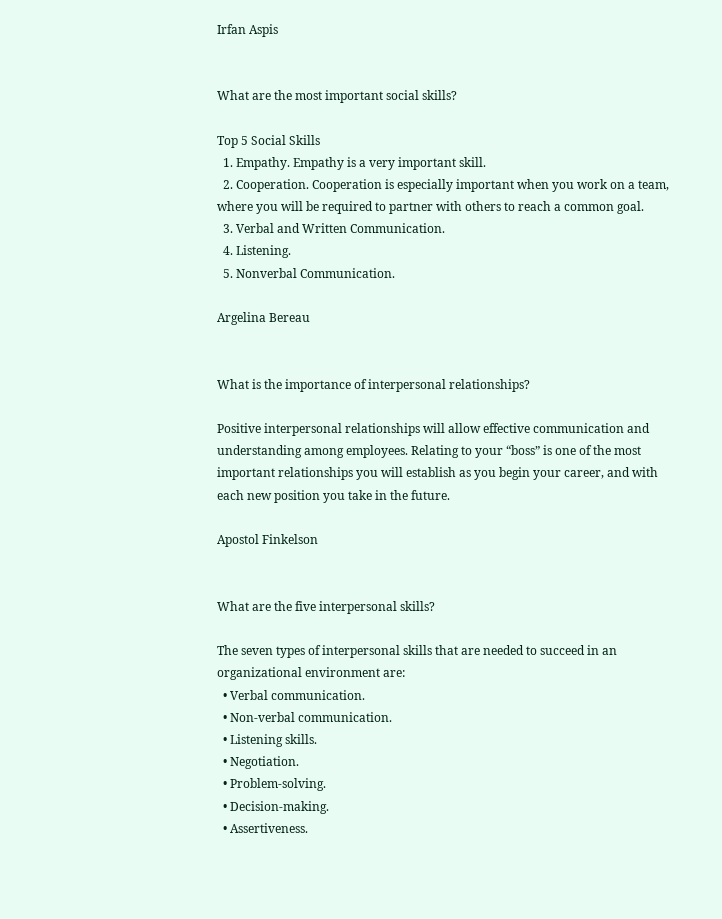Irfan Aspis


What are the most important social skills?

Top 5 Social Skills
  1. Empathy. Empathy is a very important skill.
  2. Cooperation. Cooperation is especially important when you work on a team, where you will be required to partner with others to reach a common goal.
  3. Verbal and Written Communication.
  4. Listening.
  5. Nonverbal Communication.

Argelina Bereau


What is the importance of interpersonal relationships?

Positive interpersonal relationships will allow effective communication and understanding among employees. Relating to your “boss” is one of the most important relationships you will establish as you begin your career, and with each new position you take in the future.

Apostol Finkelson


What are the five interpersonal skills?

The seven types of interpersonal skills that are needed to succeed in an organizational environment are:
  • Verbal communication.
  • Non-verbal communication.
  • Listening skills.
  • Negotiation.
  • Problem-solving.
  • Decision-making.
  • Assertiveness.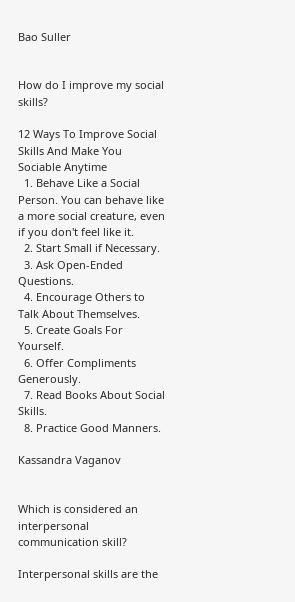Bao Suller


How do I improve my social skills?

12 Ways To Improve Social Skills And Make You Sociable Anytime
  1. Behave Like a Social Person. You can behave like a more social creature, even if you don't feel like it.
  2. Start Small if Necessary.
  3. Ask Open-Ended Questions.
  4. Encourage Others to Talk About Themselves.
  5. Create Goals For Yourself.
  6. Offer Compliments Generously.
  7. Read Books About Social Skills.
  8. Practice Good Manners.

Kassandra Vaganov


Which is considered an interpersonal communication skill?

Interpersonal skills are the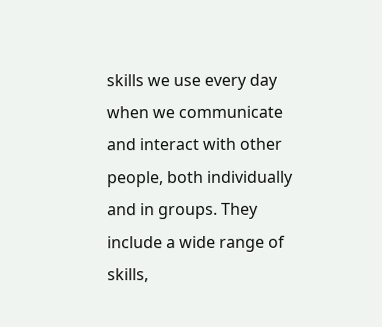skills we use every day when we communicate and interact with other people, both individually and in groups. They include a wide range of skills,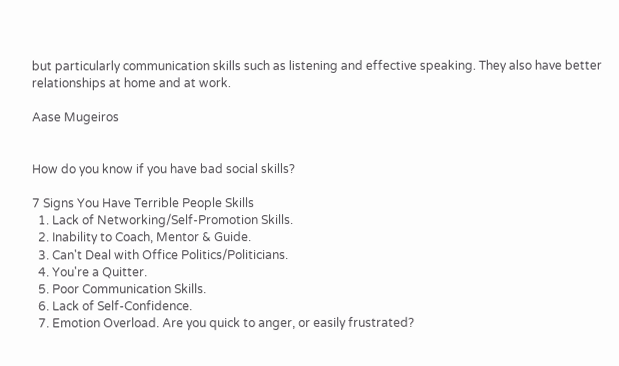but particularly communication skills such as listening and effective speaking. They also have better relationships at home and at work.

Aase Mugeiros


How do you know if you have bad social skills?

7 Signs You Have Terrible People Skills
  1. Lack of Networking/Self-Promotion Skills.
  2. Inability to Coach, Mentor & Guide.
  3. Can't Deal with Office Politics/Politicians.
  4. You're a Quitter.
  5. Poor Communication Skills.
  6. Lack of Self-Confidence.
  7. Emotion Overload. Are you quick to anger, or easily frustrated?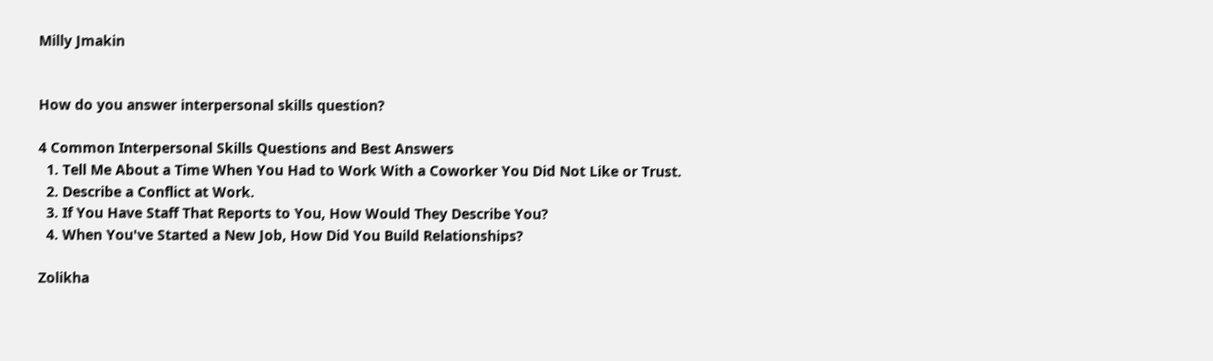Milly Jmakin


How do you answer interpersonal skills question?

4 Common Interpersonal Skills Questions and Best Answers
  1. Tell Me About a Time When You Had to Work With a Coworker You Did Not Like or Trust.
  2. Describe a Conflict at Work.
  3. If You Have Staff That Reports to You, How Would They Describe You?
  4. When You've Started a New Job, How Did You Build Relationships?

Zolikha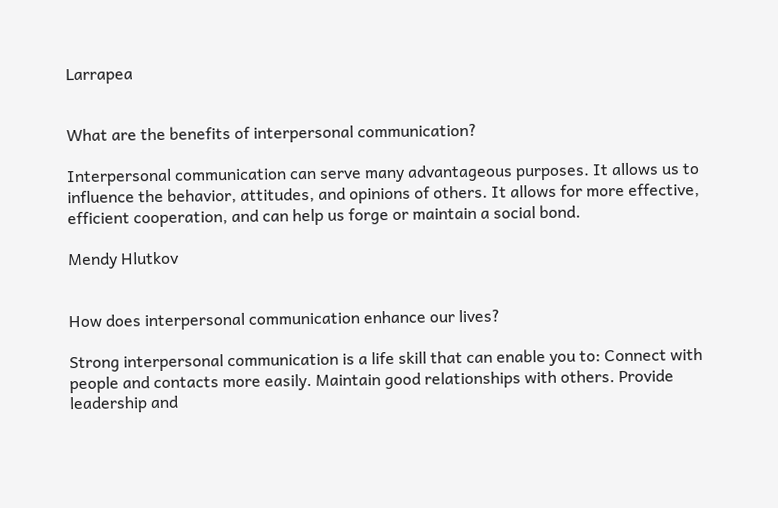Larrapea


What are the benefits of interpersonal communication?

Interpersonal communication can serve many advantageous purposes. It allows us to influence the behavior, attitudes, and opinions of others. It allows for more effective, efficient cooperation, and can help us forge or maintain a social bond.

Mendy Hlutkov


How does interpersonal communication enhance our lives?

Strong interpersonal communication is a life skill that can enable you to: Connect with people and contacts more easily. Maintain good relationships with others. Provide leadership and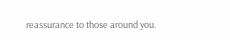reassurance to those around you.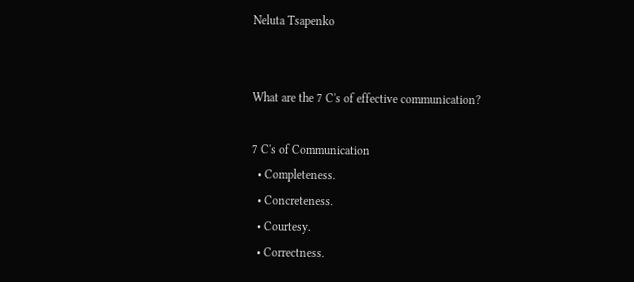Neluta Tsapenko


What are the 7 C's of effective communication?

7 C's of Communication
  • Completeness.
  • Concreteness.
  • Courtesy.
  • Correctness.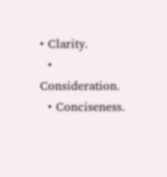• Clarity.
  • Consideration.
  • Conciseness.